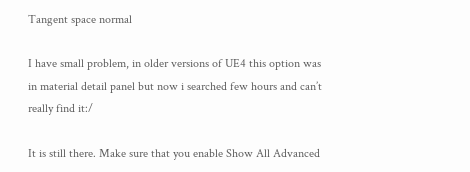Tangent space normal

I have small problem, in older versions of UE4 this option was in material detail panel but now i searched few hours and can’t really find it:/

It is still there. Make sure that you enable Show All Advanced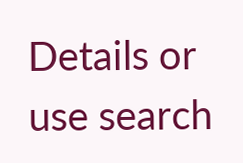Details or use search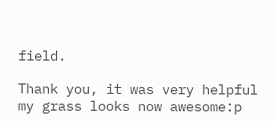field.

Thank you, it was very helpful my grass looks now awesome:p